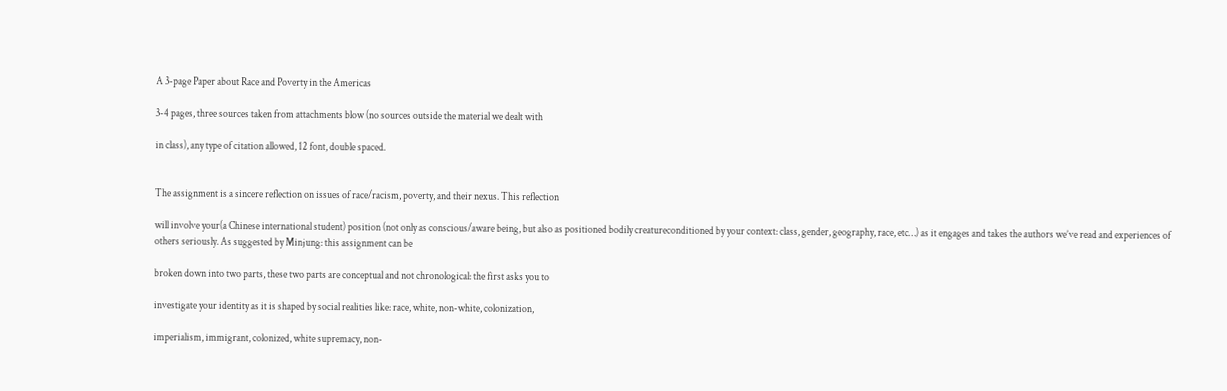A 3-page Paper about Race and Poverty in the Americas

3-4 pages, three sources taken from attachments blow (no sources outside the material we dealt with

in class), any type of citation allowed, 12 font, double spaced.


The assignment is a sincere reflection on issues of race/racism, poverty, and their nexus. This reflection

will involve your(a Chinese international student) position (not only as conscious/aware being, but also as positioned bodily creatureconditioned by your context: class, gender, geography, race, etc…) as it engages and takes the authors we’ve read and experiences of others seriously. As suggested by Minjung: this assignment can be

broken down into two parts, these two parts are conceptual and not chronological: the first asks you to

investigate your identity as it is shaped by social realities like: race, white, non-white, colonization,

imperialism, immigrant, colonized, white supremacy, non-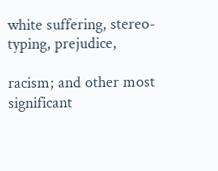white suffering, stereo-typing, prejudice,

racism; and other most significant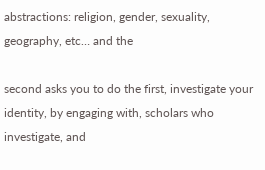abstractions: religion, gender, sexuality, geography, etc… and the

second asks you to do the first, investigate your identity, by engaging with, scholars who investigate, and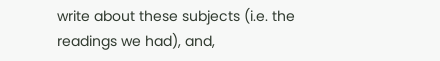write about these subjects (i.e. the readings we had), and,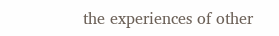the experiences of other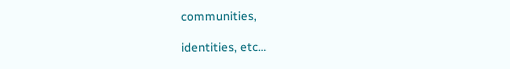communities,

identities, etc…